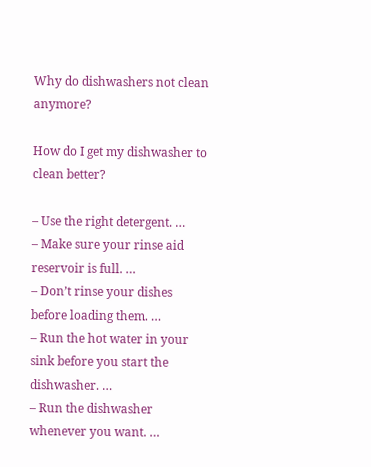Why do dishwashers not clean anymore?

How do I get my dishwasher to clean better?

– Use the right detergent. …
– Make sure your rinse aid reservoir is full. …
– Don’t rinse your dishes before loading them. …
– Run the hot water in your sink before you start the dishwasher. …
– Run the dishwasher whenever you want. …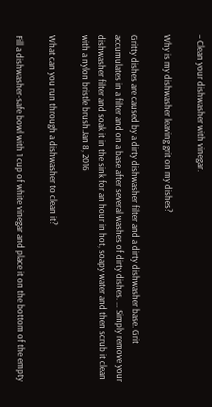– Clean your dishwasher with vinegar.

Why is my dishwasher leaving grit on my dishes?

Gritty dishes are caused by a dirty dishwasher filter and a dirty dishwasher base. Grit accumulates in a filter and on a base after several washes of dirty dishes. … Simply remove your dishwasher filter and soak it in the sink for an hour in hot, soapy water and then scrub it clean with a nylon bristle brush.Jan 8, 2016

What can you run through a dishwasher to clean it?

Fill a dishwasher-safe bowl with 1 cup of white vinegar and place it on the bottom of the empty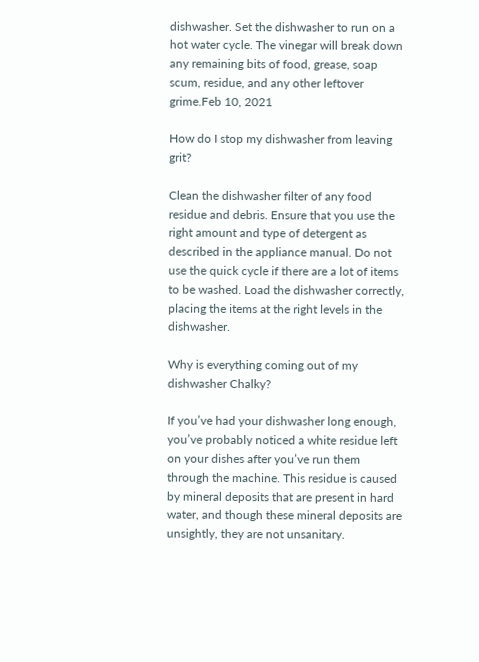dishwasher. Set the dishwasher to run on a hot water cycle. The vinegar will break down any remaining bits of food, grease, soap scum, residue, and any other leftover grime.Feb 10, 2021

How do I stop my dishwasher from leaving grit?

Clean the dishwasher filter of any food residue and debris. Ensure that you use the right amount and type of detergent as described in the appliance manual. Do not use the quick cycle if there are a lot of items to be washed. Load the dishwasher correctly, placing the items at the right levels in the dishwasher.

Why is everything coming out of my dishwasher Chalky?

If you’ve had your dishwasher long enough, you’ve probably noticed a white residue left on your dishes after you’ve run them through the machine. This residue is caused by mineral deposits that are present in hard water, and though these mineral deposits are unsightly, they are not unsanitary.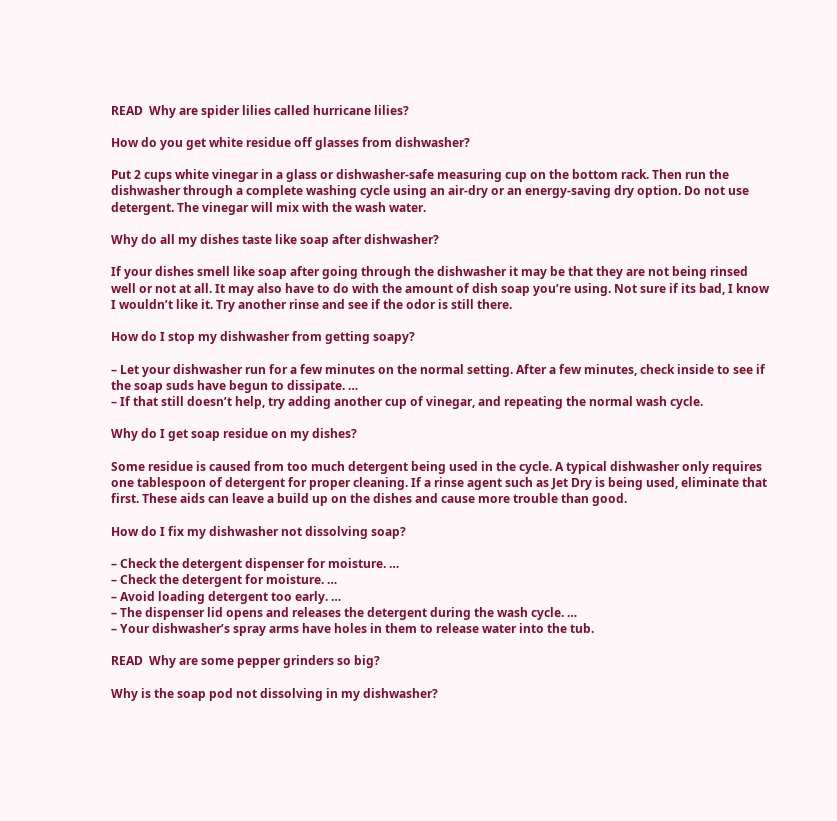READ  Why are spider lilies called hurricane lilies?

How do you get white residue off glasses from dishwasher?

Put 2 cups white vinegar in a glass or dishwasher-safe measuring cup on the bottom rack. Then run the dishwasher through a complete washing cycle using an air-dry or an energy-saving dry option. Do not use detergent. The vinegar will mix with the wash water.

Why do all my dishes taste like soap after dishwasher?

If your dishes smell like soap after going through the dishwasher it may be that they are not being rinsed well or not at all. It may also have to do with the amount of dish soap you’re using. Not sure if its bad, I know I wouldn’t like it. Try another rinse and see if the odor is still there.

How do I stop my dishwasher from getting soapy?

– Let your dishwasher run for a few minutes on the normal setting. After a few minutes, check inside to see if the soap suds have begun to dissipate. …
– If that still doesn’t help, try adding another cup of vinegar, and repeating the normal wash cycle.

Why do I get soap residue on my dishes?

Some residue is caused from too much detergent being used in the cycle. A typical dishwasher only requires one tablespoon of detergent for proper cleaning. If a rinse agent such as Jet Dry is being used, eliminate that first. These aids can leave a build up on the dishes and cause more trouble than good.

How do I fix my dishwasher not dissolving soap?

– Check the detergent dispenser for moisture. …
– Check the detergent for moisture. …
– Avoid loading detergent too early. …
– The dispenser lid opens and releases the detergent during the wash cycle. …
– Your dishwasher’s spray arms have holes in them to release water into the tub.

READ  Why are some pepper grinders so big?

Why is the soap pod not dissolving in my dishwasher?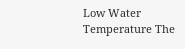Low Water Temperature The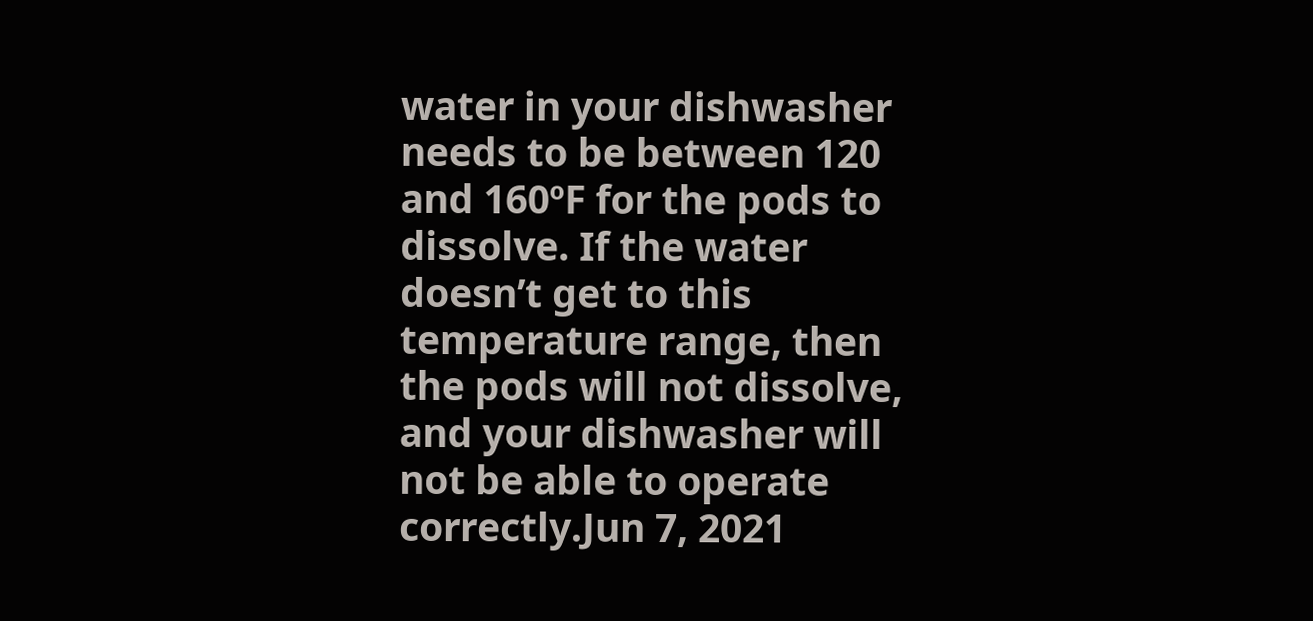water in your dishwasher needs to be between 120 and 160ºF for the pods to dissolve. If the water doesn’t get to this temperature range, then the pods will not dissolve, and your dishwasher will not be able to operate correctly.Jun 7, 2021